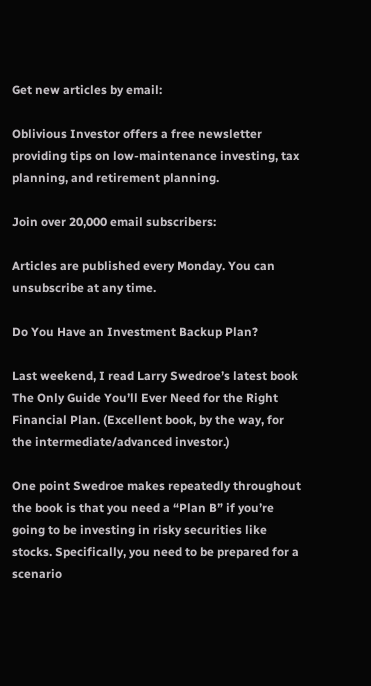Get new articles by email:

Oblivious Investor offers a free newsletter providing tips on low-maintenance investing, tax planning, and retirement planning.

Join over 20,000 email subscribers:

Articles are published every Monday. You can unsubscribe at any time.

Do You Have an Investment Backup Plan?

Last weekend, I read Larry Swedroe’s latest book The Only Guide You’ll Ever Need for the Right Financial Plan. (Excellent book, by the way, for the intermediate/advanced investor.)

One point Swedroe makes repeatedly throughout the book is that you need a “Plan B” if you’re going to be investing in risky securities like stocks. Specifically, you need to be prepared for a scenario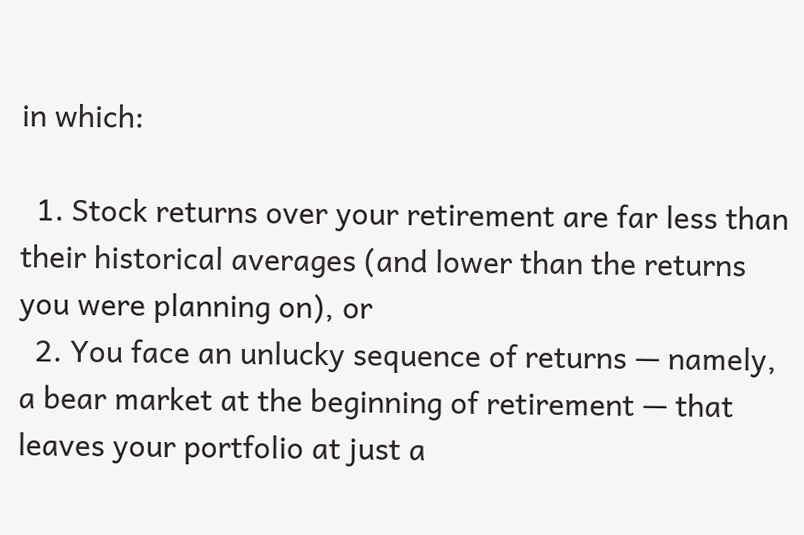in which:

  1. Stock returns over your retirement are far less than their historical averages (and lower than the returns you were planning on), or
  2. You face an unlucky sequence of returns — namely, a bear market at the beginning of retirement — that leaves your portfolio at just a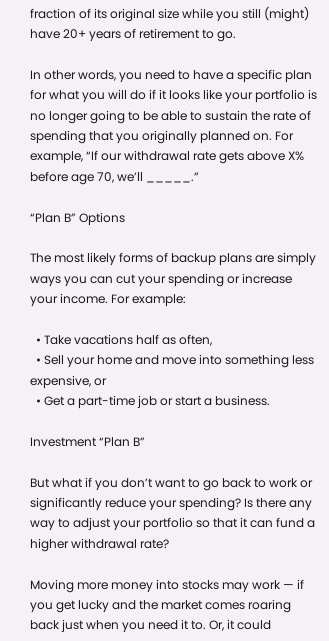fraction of its original size while you still (might) have 20+ years of retirement to go.

In other words, you need to have a specific plan for what you will do if it looks like your portfolio is no longer going to be able to sustain the rate of spending that you originally planned on. For example, “If our withdrawal rate gets above X% before age 70, we’ll _____.”

“Plan B” Options

The most likely forms of backup plans are simply ways you can cut your spending or increase your income. For example:

  • Take vacations half as often,
  • Sell your home and move into something less expensive, or
  • Get a part-time job or start a business.

Investment “Plan B”

But what if you don’t want to go back to work or significantly reduce your spending? Is there any way to adjust your portfolio so that it can fund a higher withdrawal rate?

Moving more money into stocks may work — if you get lucky and the market comes roaring back just when you need it to. Or, it could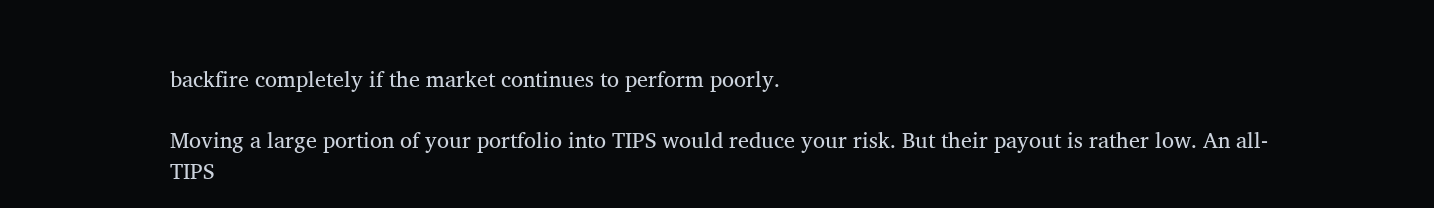backfire completely if the market continues to perform poorly.

Moving a large portion of your portfolio into TIPS would reduce your risk. But their payout is rather low. An all-TIPS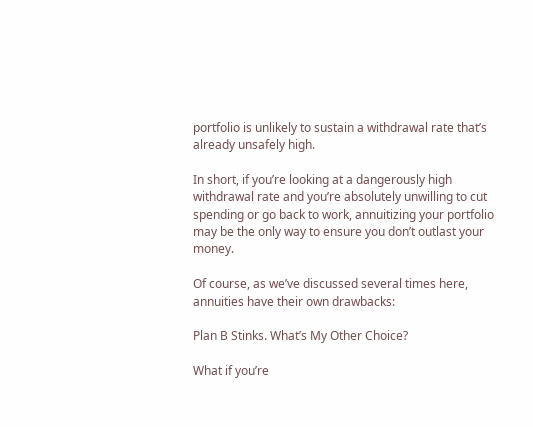portfolio is unlikely to sustain a withdrawal rate that’s already unsafely high.

In short, if you’re looking at a dangerously high withdrawal rate and you’re absolutely unwilling to cut spending or go back to work, annuitizing your portfolio may be the only way to ensure you don’t outlast your money.

Of course, as we’ve discussed several times here, annuities have their own drawbacks:

Plan B Stinks. What’s My Other Choice?

What if you’re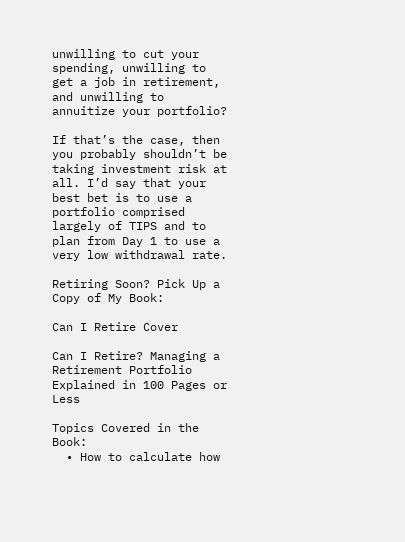unwilling to cut your spending, unwilling to get a job in retirement, and unwilling to annuitize your portfolio?

If that’s the case, then you probably shouldn’t be taking investment risk at all. I’d say that your best bet is to use a portfolio comprised largely of TIPS and to plan from Day 1 to use a very low withdrawal rate.

Retiring Soon? Pick Up a Copy of My Book:

Can I Retire Cover

Can I Retire? Managing a Retirement Portfolio Explained in 100 Pages or Less

Topics Covered in the Book:
  • How to calculate how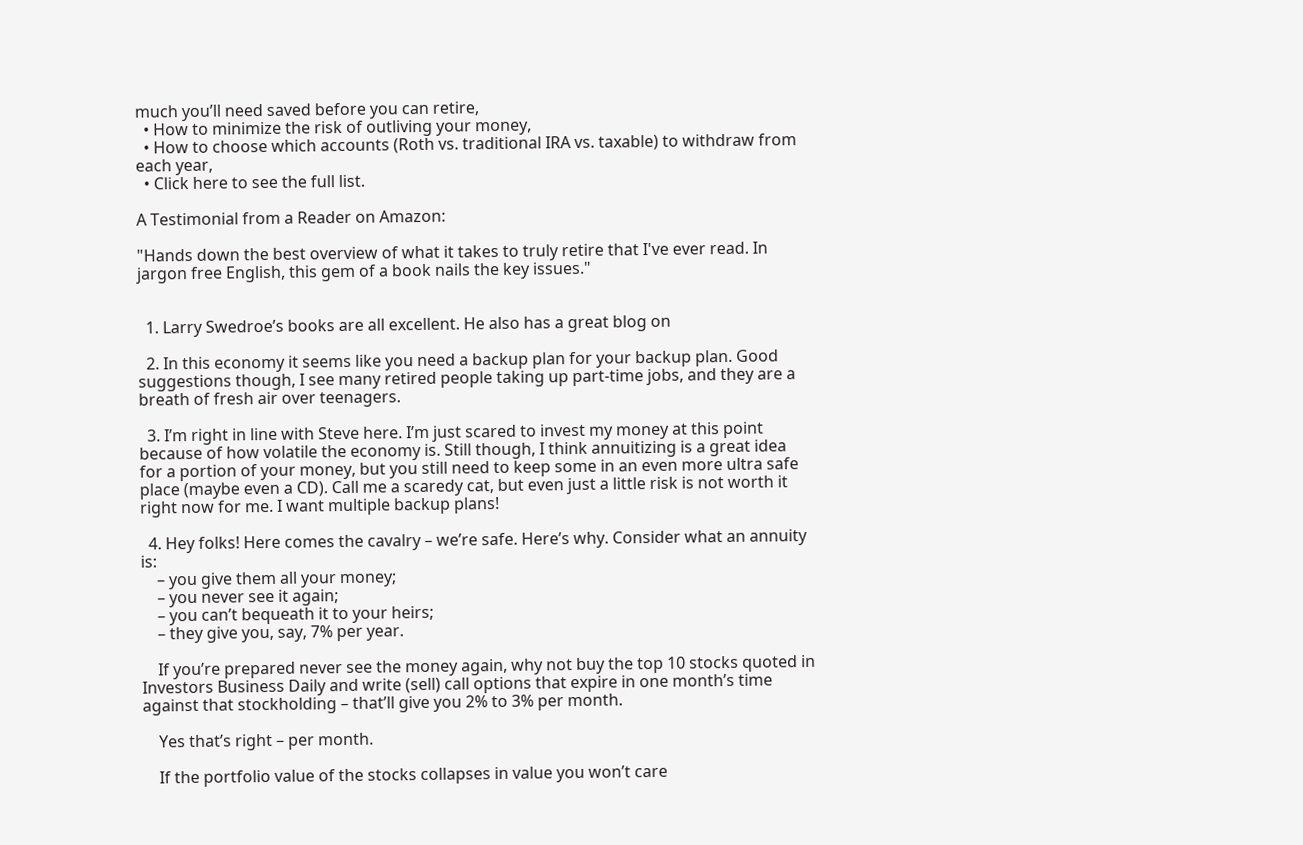much you’ll need saved before you can retire,
  • How to minimize the risk of outliving your money,
  • How to choose which accounts (Roth vs. traditional IRA vs. taxable) to withdraw from each year,
  • Click here to see the full list.

A Testimonial from a Reader on Amazon:

"Hands down the best overview of what it takes to truly retire that I've ever read. In jargon free English, this gem of a book nails the key issues."


  1. Larry Swedroe’s books are all excellent. He also has a great blog on

  2. In this economy it seems like you need a backup plan for your backup plan. Good suggestions though, I see many retired people taking up part-time jobs, and they are a breath of fresh air over teenagers.

  3. I’m right in line with Steve here. I’m just scared to invest my money at this point because of how volatile the economy is. Still though, I think annuitizing is a great idea for a portion of your money, but you still need to keep some in an even more ultra safe place (maybe even a CD). Call me a scaredy cat, but even just a little risk is not worth it right now for me. I want multiple backup plans!

  4. Hey folks! Here comes the cavalry – we’re safe. Here’s why. Consider what an annuity is:
    – you give them all your money;
    – you never see it again;
    – you can’t bequeath it to your heirs;
    – they give you, say, 7% per year.

    If you’re prepared never see the money again, why not buy the top 10 stocks quoted in Investors Business Daily and write (sell) call options that expire in one month’s time against that stockholding – that’ll give you 2% to 3% per month.

    Yes that’s right – per month.

    If the portfolio value of the stocks collapses in value you won’t care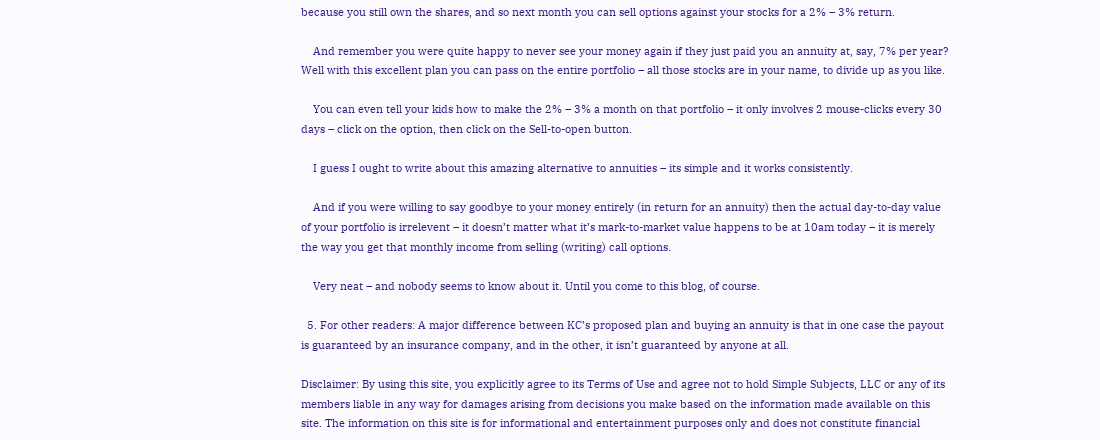because you still own the shares, and so next month you can sell options against your stocks for a 2% – 3% return.

    And remember you were quite happy to never see your money again if they just paid you an annuity at, say, 7% per year? Well with this excellent plan you can pass on the entire portfolio – all those stocks are in your name, to divide up as you like.

    You can even tell your kids how to make the 2% – 3% a month on that portfolio – it only involves 2 mouse-clicks every 30 days – click on the option, then click on the Sell-to-open button.

    I guess I ought to write about this amazing alternative to annuities – its simple and it works consistently.

    And if you were willing to say goodbye to your money entirely (in return for an annuity) then the actual day-to-day value of your portfolio is irrelevent – it doesn’t matter what it’s mark-to-market value happens to be at 10am today – it is merely the way you get that monthly income from selling (writing) call options.

    Very neat – and nobody seems to know about it. Until you come to this blog, of course.

  5. For other readers: A major difference between KC’s proposed plan and buying an annuity is that in one case the payout is guaranteed by an insurance company, and in the other, it isn’t guaranteed by anyone at all.

Disclaimer: By using this site, you explicitly agree to its Terms of Use and agree not to hold Simple Subjects, LLC or any of its members liable in any way for damages arising from decisions you make based on the information made available on this site. The information on this site is for informational and entertainment purposes only and does not constitute financial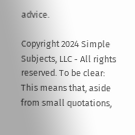advice.

Copyright 2024 Simple Subjects, LLC - All rights reserved. To be clear: This means that, aside from small quotations,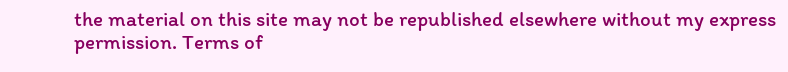the material on this site may not be republished elsewhere without my express permission. Terms of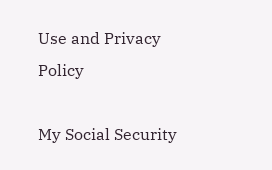Use and Privacy Policy

My Social Security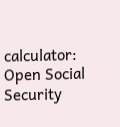calculator: Open Social Security